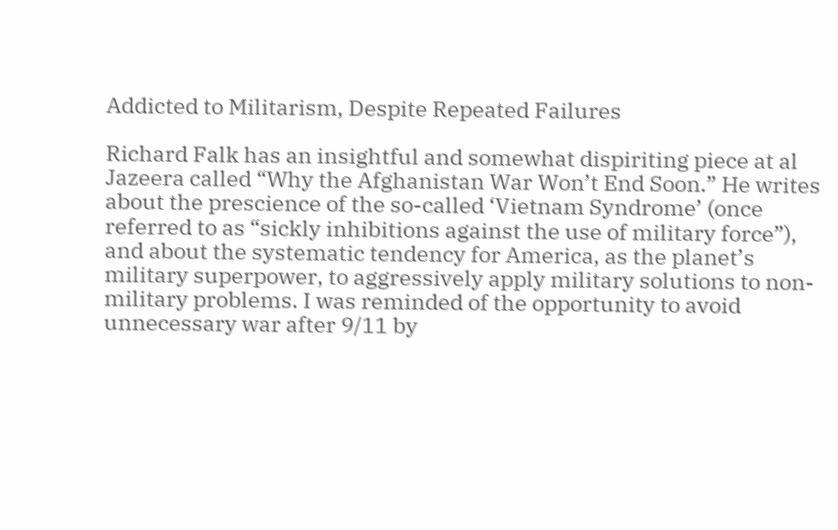Addicted to Militarism, Despite Repeated Failures

Richard Falk has an insightful and somewhat dispiriting piece at al Jazeera called “Why the Afghanistan War Won’t End Soon.” He writes about the prescience of the so-called ‘Vietnam Syndrome’ (once referred to as “sickly inhibitions against the use of military force”), and about the systematic tendency for America, as the planet’s military superpower, to aggressively apply military solutions to non-military problems. I was reminded of the opportunity to avoid unnecessary war after 9/11 by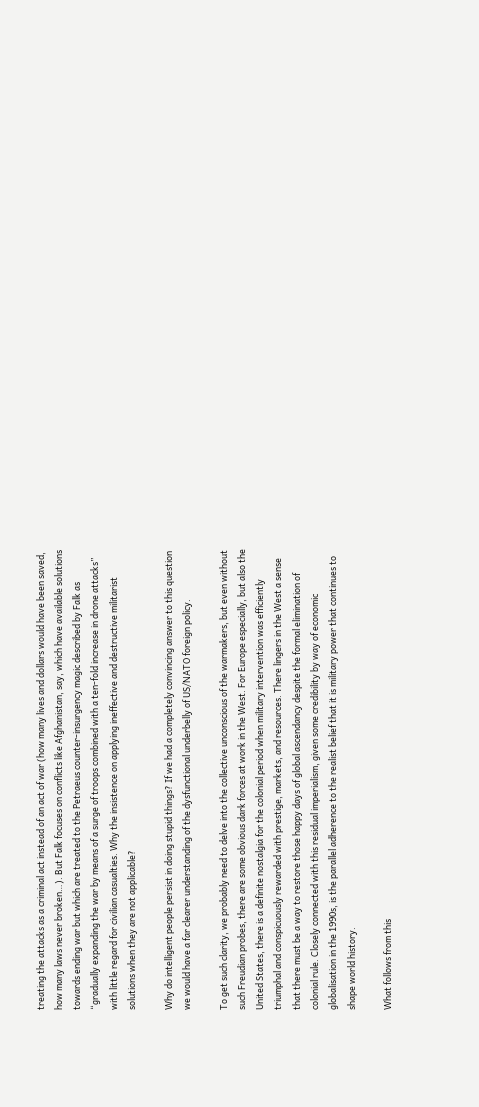treating the attacks as a criminal act instead of an act of war (how many lives and dollars would have been saved, how many laws never broken…). But Falk focuses on conflicts like Afghanistan, say, which have available solutions towards ending war but which are treated to the Petraeus counter-insurgency magic described by Falk as “gradually expanding the war by means of a surge of troops combined with a ten-fold increase in drone attacks” with little regard for civilian casualties. Why the insistence on applying ineffective and destructive militarist solutions when they are not applicable?

Why do intelligent people persist in doing stupid things? If we had a completely convincing answer to this question we would have a far clearer understanding of the dysfunctional underbelly of US/NATO foreign policy.

To get such clarity, we probably need to delve into the collective unconscious of the warmakers, but even without such Freudian probes, there are some obvious dark forces at work in the West. For Europe especially, but also the United States, there is a definite nostalgia for the colonial period when military intervention was efficiently triumphal and conspicuously rewarded with prestige, markets, and resources. There lingers in the West a sense that there must be a way to restore those happy days of global ascendancy despite the formal elimination of colonial rule. Closely connected with this residual imperialism, given some credibility by way of economic globalisation in the 1990s, is the parallel adherence to the realist belief that it is military power that continues to shape world history.

What follows from this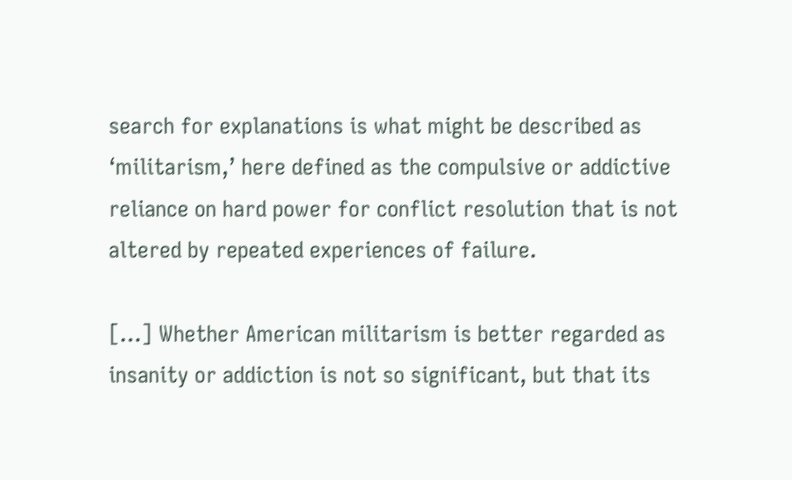search for explanations is what might be described as ‘militarism,’ here defined as the compulsive or addictive reliance on hard power for conflict resolution that is not altered by repeated experiences of failure.

[…] Whether American militarism is better regarded as insanity or addiction is not so significant, but that its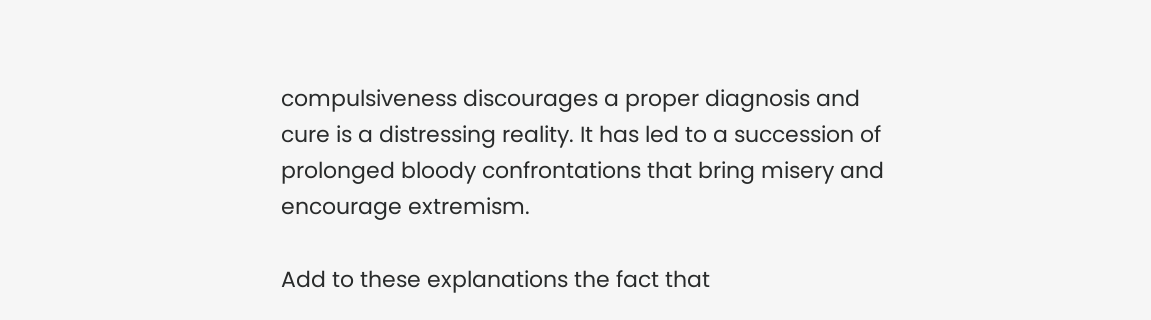compulsiveness discourages a proper diagnosis and cure is a distressing reality. It has led to a succession of prolonged bloody confrontations that bring misery and encourage extremism.

Add to these explanations the fact that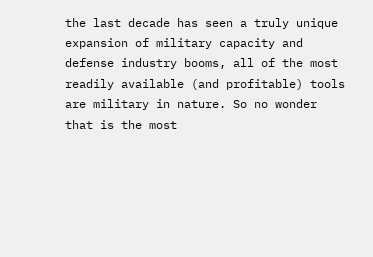the last decade has seen a truly unique expansion of military capacity and defense industry booms, all of the most readily available (and profitable) tools are military in nature. So no wonder that is the most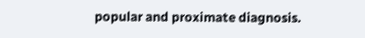popular and proximate diagnosis.